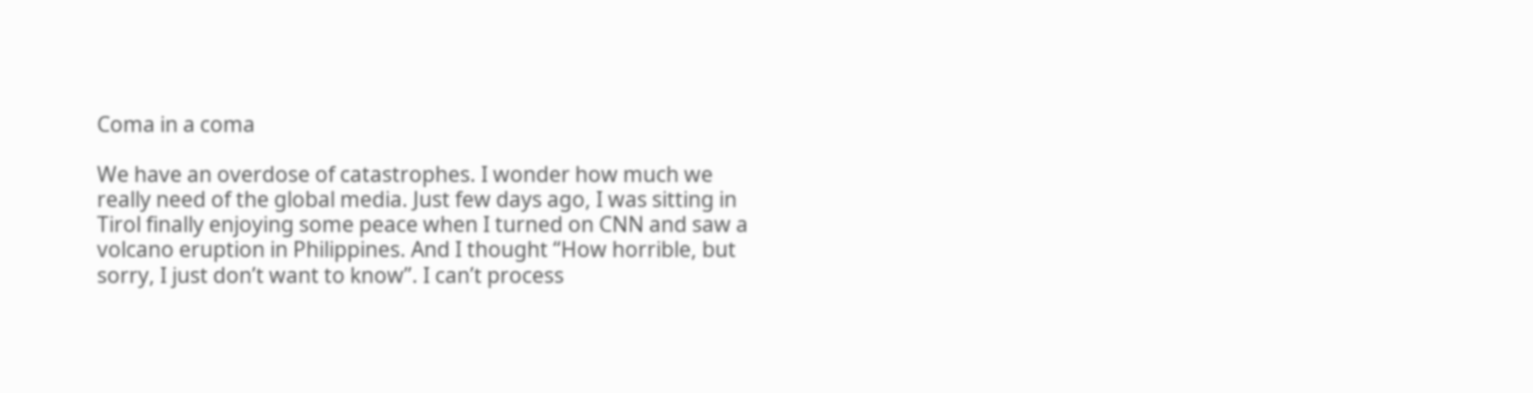Coma in a coma

We have an overdose of catastrophes. I wonder how much we really need of the global media. Just few days ago, I was sitting in Tirol finally enjoying some peace when I turned on CNN and saw a volcano eruption in Philippines. And I thought “How horrible, but sorry, I just don’t want to know”. I can’t process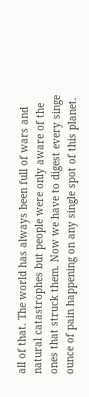all of that. The world has always been full of wars and natural catastrophes but people were only aware of the ones that struck them. Now we have to digest every singe ounce of pain happening on any single spot of this planet.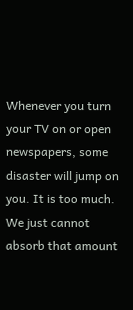Whenever you turn your TV on or open newspapers, some disaster will jump on you. It is too much. We just cannot absorb that amount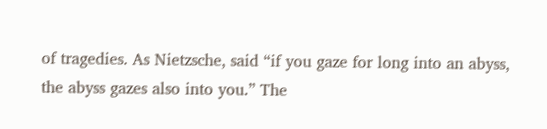of tragedies. As Nietzsche, said “if you gaze for long into an abyss, the abyss gazes also into you.” The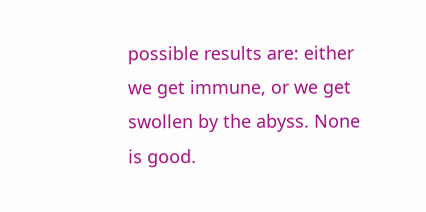possible results are: either we get immune, or we get swollen by the abyss. None is good.